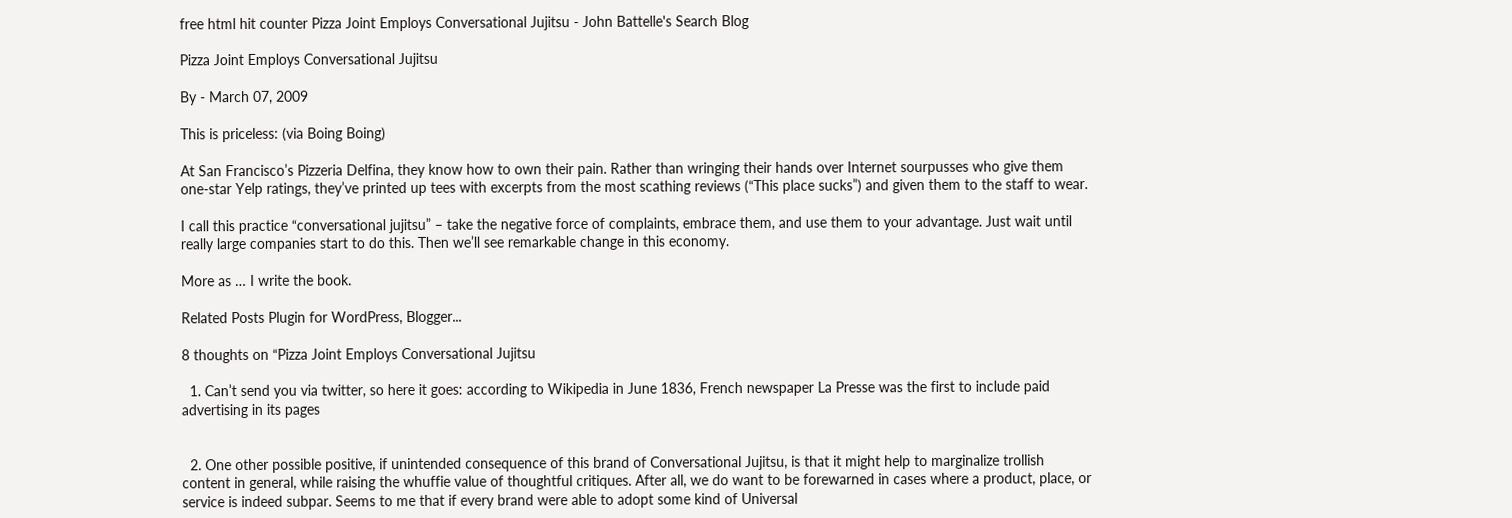free html hit counter Pizza Joint Employs Conversational Jujitsu - John Battelle's Search Blog

Pizza Joint Employs Conversational Jujitsu

By - March 07, 2009

This is priceless: (via Boing Boing)

At San Francisco’s Pizzeria Delfina, they know how to own their pain. Rather than wringing their hands over Internet sourpusses who give them one-star Yelp ratings, they’ve printed up tees with excerpts from the most scathing reviews (“This place sucks”) and given them to the staff to wear.

I call this practice “conversational jujitsu” – take the negative force of complaints, embrace them, and use them to your advantage. Just wait until really large companies start to do this. Then we’ll see remarkable change in this economy.

More as … I write the book.

Related Posts Plugin for WordPress, Blogger...

8 thoughts on “Pizza Joint Employs Conversational Jujitsu

  1. Can’t send you via twitter, so here it goes: according to Wikipedia in June 1836, French newspaper La Presse was the first to include paid advertising in its pages


  2. One other possible positive, if unintended consequence of this brand of Conversational Jujitsu, is that it might help to marginalize trollish content in general, while raising the whuffie value of thoughtful critiques. After all, we do want to be forewarned in cases where a product, place, or service is indeed subpar. Seems to me that if every brand were able to adopt some kind of Universal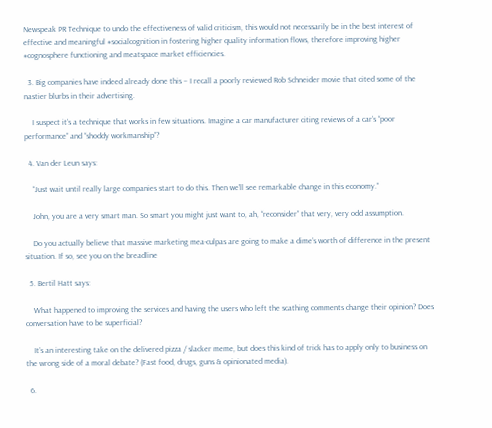Newspeak PR Technique to undo the effectiveness of valid criticism, this would not necessarily be in the best interest of effective and meaningful #socialcognition in fostering higher quality information flows, therefore improving higher #cognosphere functioning and meatspace market efficiencies.

  3. Big companies have indeed already done this – I recall a poorly reviewed Rob Schneider movie that cited some of the nastier blurbs in their advertising.

    I suspect it’s a technique that works in few situations. Imagine a car manufacturer citing reviews of a car’s “poor performance” and “shoddy workmanship”?

  4. Van der Leun says:

    “Just wait until really large companies start to do this. Then we’ll see remarkable change in this economy.”

    John, you are a very smart man. So smart you might just want to, ah, “reconsider” that very, very odd assumption.

    Do you actually believe that massive marketing mea-culpas are going to make a dime’s worth of difference in the present situation. If so, see you on the breadline

  5. Bertil Hatt says:

    What happened to improving the services and having the users who left the scathing comments change their opinion? Does conversation have to be superficial?

    It’s an interesting take on the delivered pizza / slacker meme, but does this kind of trick has to apply only to business on the wrong side of a moral debate? (Fast food, drugs, guns & opinionated media).

  6.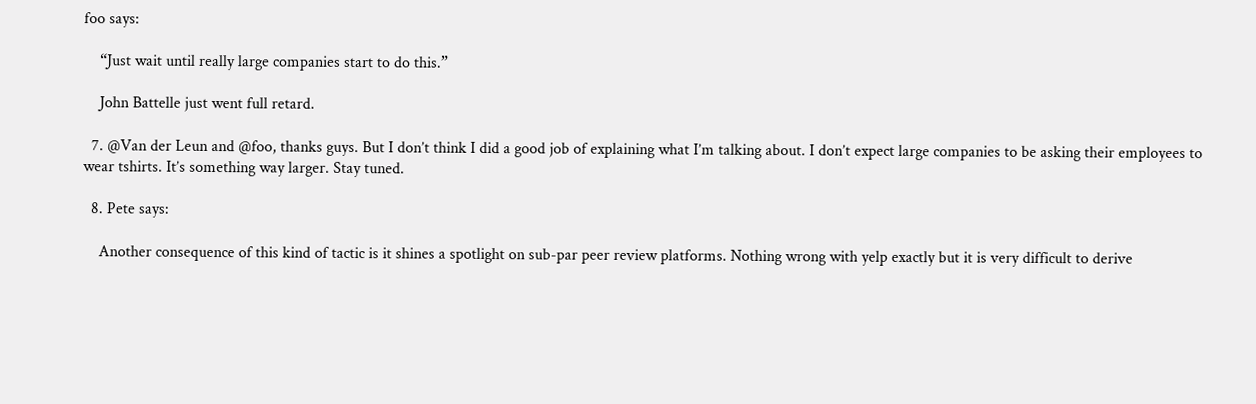foo says:

    “Just wait until really large companies start to do this.”

    John Battelle just went full retard.

  7. @Van der Leun and @foo, thanks guys. But I don’t think I did a good job of explaining what I’m talking about. I don’t expect large companies to be asking their employees to wear tshirts. It’s something way larger. Stay tuned.

  8. Pete says:

    Another consequence of this kind of tactic is it shines a spotlight on sub-par peer review platforms. Nothing wrong with yelp exactly but it is very difficult to derive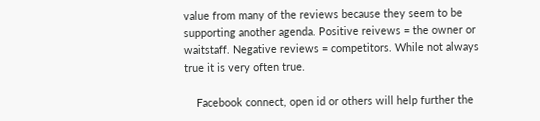value from many of the reviews because they seem to be supporting another agenda. Positive reivews = the owner or waitstaff. Negative reviews = competitors. While not always true it is very often true.

    Facebook connect, open id or others will help further the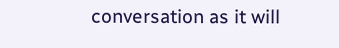conversation as it will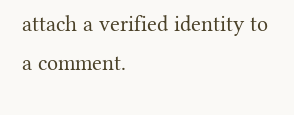attach a verified identity to a comment.